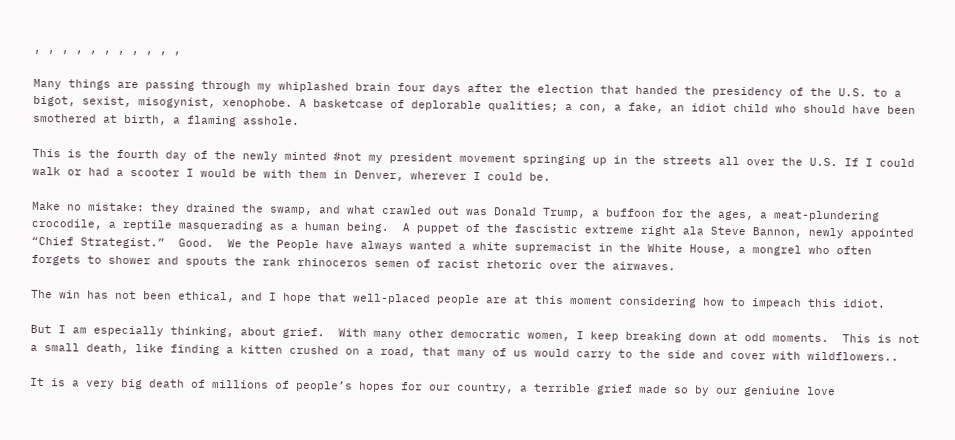, , , , , , , , , , ,

Many things are passing through my whiplashed brain four days after the election that handed the presidency of the U.S. to a bigot, sexist, misogynist, xenophobe. A basketcase of deplorable qualities; a con, a fake, an idiot child who should have been smothered at birth, a flaming asshole.

This is the fourth day of the newly minted #not my president movement springing up in the streets all over the U.S. If I could walk or had a scooter I would be with them in Denver, wherever I could be.

Make no mistake: they drained the swamp, and what crawled out was Donald Trump, a buffoon for the ages, a meat-plundering crocodile, a reptile masquerading as a human being.  A puppet of the fascistic extreme right ala Steve Bannon, newly appointed “Chief Strategist.”  Good.  We the People have always wanted a white supremacist in the White House, a mongrel who often forgets to shower and spouts the rank rhinoceros semen of racist rhetoric over the airwaves.

The win has not been ethical, and I hope that well-placed people are at this moment considering how to impeach this idiot.

But I am especially thinking, about grief.  With many other democratic women, I keep breaking down at odd moments.  This is not a small death, like finding a kitten crushed on a road, that many of us would carry to the side and cover with wildflowers..

It is a very big death of millions of people’s hopes for our country, a terrible grief made so by our geniuine love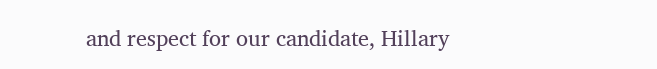and respect for our candidate, Hillary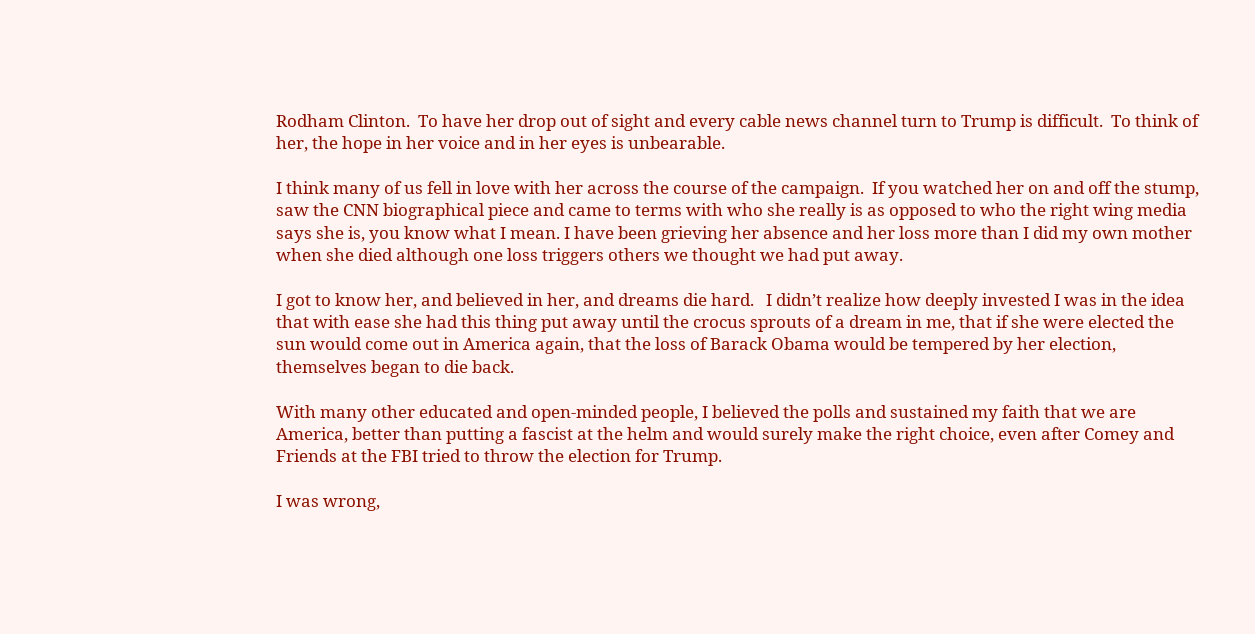Rodham Clinton.  To have her drop out of sight and every cable news channel turn to Trump is difficult.  To think of her, the hope in her voice and in her eyes is unbearable.

I think many of us fell in love with her across the course of the campaign.  If you watched her on and off the stump, saw the CNN biographical piece and came to terms with who she really is as opposed to who the right wing media says she is, you know what I mean. I have been grieving her absence and her loss more than I did my own mother when she died although one loss triggers others we thought we had put away.

I got to know her, and believed in her, and dreams die hard.   I didn’t realize how deeply invested I was in the idea that with ease she had this thing put away until the crocus sprouts of a dream in me, that if she were elected the sun would come out in America again, that the loss of Barack Obama would be tempered by her election, themselves began to die back.

With many other educated and open-minded people, I believed the polls and sustained my faith that we are America, better than putting a fascist at the helm and would surely make the right choice, even after Comey and Friends at the FBI tried to throw the election for Trump.

I was wrong,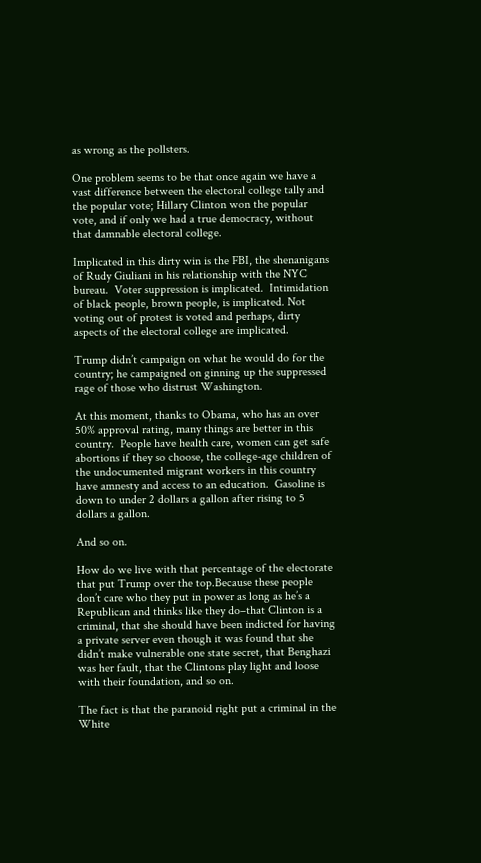as wrong as the pollsters.

One problem seems to be that once again we have a vast difference between the electoral college tally and the popular vote; Hillary Clinton won the popular vote, and if only we had a true democracy, without that damnable electoral college.

Implicated in this dirty win is the FBI, the shenanigans of Rudy Giuliani in his relationship with the NYC bureau.  Voter suppression is implicated.  Intimidation of black people, brown people, is implicated. Not voting out of protest is voted and perhaps, dirty aspects of the electoral college are implicated.

Trump didn’t campaign on what he would do for the country; he campaigned on ginning up the suppressed rage of those who distrust Washington.

At this moment, thanks to Obama, who has an over 50% approval rating, many things are better in this country.  People have health care, women can get safe abortions if they so choose, the college-age children of the undocumented migrant workers in this country have amnesty and access to an education.  Gasoline is down to under 2 dollars a gallon after rising to 5 dollars a gallon.

And so on.

How do we live with that percentage of the electorate that put Trump over the top.Because these people don’t care who they put in power as long as he’s a Republican and thinks like they do–that Clinton is a criminal, that she should have been indicted for having a private server even though it was found that she didn’t make vulnerable one state secret, that Benghazi was her fault, that the Clintons play light and loose with their foundation, and so on.

The fact is that the paranoid right put a criminal in the White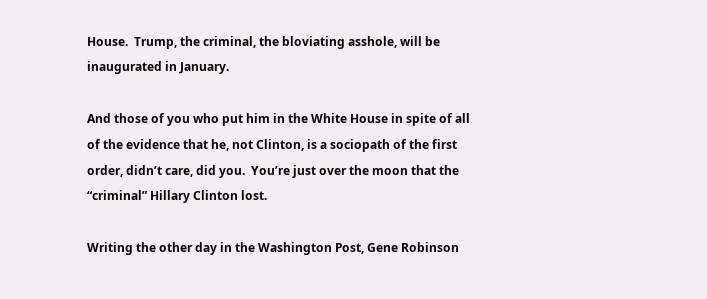House.  Trump, the criminal, the bloviating asshole, will be inaugurated in January.

And those of you who put him in the White House in spite of all of the evidence that he, not Clinton, is a sociopath of the first order, didn’t care, did you.  You’re just over the moon that the “criminal” Hillary Clinton lost.

Writing the other day in the Washington Post, Gene Robinson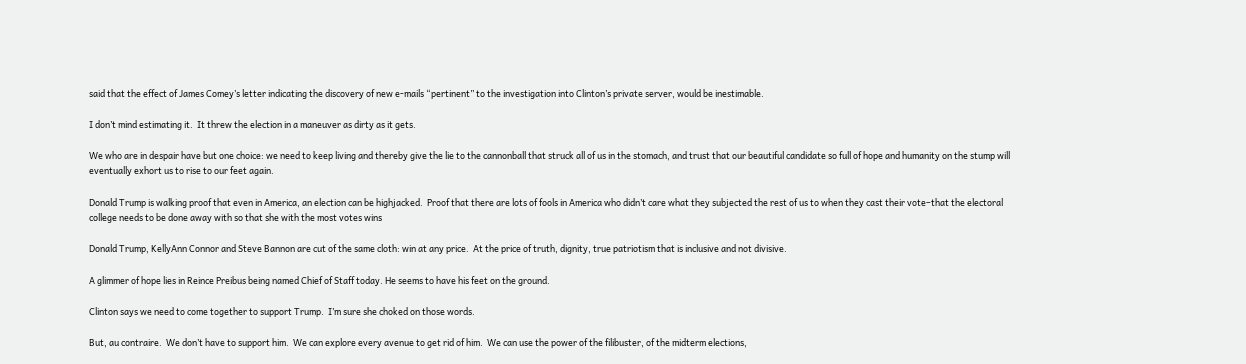said that the effect of James Comey’s letter indicating the discovery of new e-mails “pertinent” to the investigation into Clinton’s private server, would be inestimable.

I don’t mind estimating it.  It threw the election in a maneuver as dirty as it gets.

We who are in despair have but one choice: we need to keep living and thereby give the lie to the cannonball that struck all of us in the stomach, and trust that our beautiful candidate so full of hope and humanity on the stump will eventually exhort us to rise to our feet again.

Donald Trump is walking proof that even in America, an election can be highjacked.  Proof that there are lots of fools in America who didn’t care what they subjected the rest of us to when they cast their vote–that the electoral college needs to be done away with so that she with the most votes wins

Donald Trump, KellyAnn Connor and Steve Bannon are cut of the same cloth: win at any price.  At the price of truth, dignity, true patriotism that is inclusive and not divisive.

A glimmer of hope lies in Reince Preibus being named Chief of Staff today. He seems to have his feet on the ground.

Clinton says we need to come together to support Trump.  I’m sure she choked on those words.

But, au contraire.  We don’t have to support him.  We can explore every avenue to get rid of him.  We can use the power of the filibuster, of the midterm elections,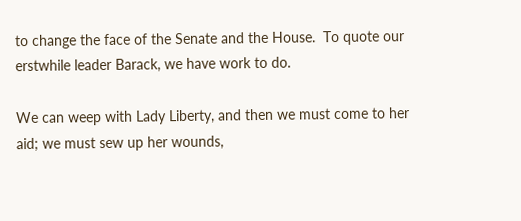to change the face of the Senate and the House.  To quote our erstwhile leader Barack, we have work to do.

We can weep with Lady Liberty, and then we must come to her aid; we must sew up her wounds,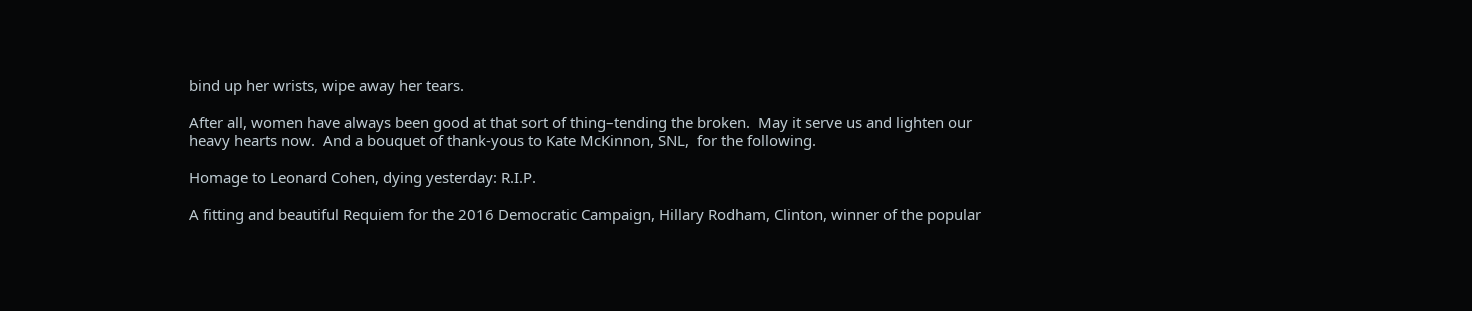bind up her wrists, wipe away her tears.

After all, women have always been good at that sort of thing–tending the broken.  May it serve us and lighten our heavy hearts now.  And a bouquet of thank-yous to Kate McKinnon, SNL,  for the following.

Homage to Leonard Cohen, dying yesterday: R.I.P.

A fitting and beautiful Requiem for the 2016 Democratic Campaign, Hillary Rodham, Clinton, winner of the popular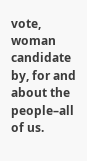vote, woman candidate by, for and about the people–all of us.